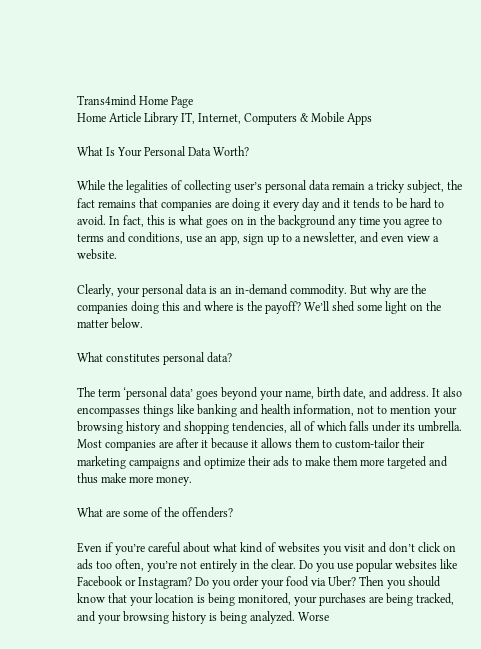Trans4mind Home Page
Home Article Library IT, Internet, Computers & Mobile Apps

What Is Your Personal Data Worth?

While the legalities of collecting user’s personal data remain a tricky subject, the fact remains that companies are doing it every day and it tends to be hard to avoid. In fact, this is what goes on in the background any time you agree to terms and conditions, use an app, sign up to a newsletter, and even view a website.

Clearly, your personal data is an in-demand commodity. But why are the companies doing this and where is the payoff? We’ll shed some light on the matter below.

What constitutes personal data?

The term ‘personal data’ goes beyond your name, birth date, and address. It also encompasses things like banking and health information, not to mention your browsing history and shopping tendencies, all of which falls under its umbrella. Most companies are after it because it allows them to custom-tailor their marketing campaigns and optimize their ads to make them more targeted and thus make more money.

What are some of the offenders?

Even if you’re careful about what kind of websites you visit and don’t click on ads too often, you’re not entirely in the clear. Do you use popular websites like Facebook or Instagram? Do you order your food via Uber? Then you should know that your location is being monitored, your purchases are being tracked, and your browsing history is being analyzed. Worse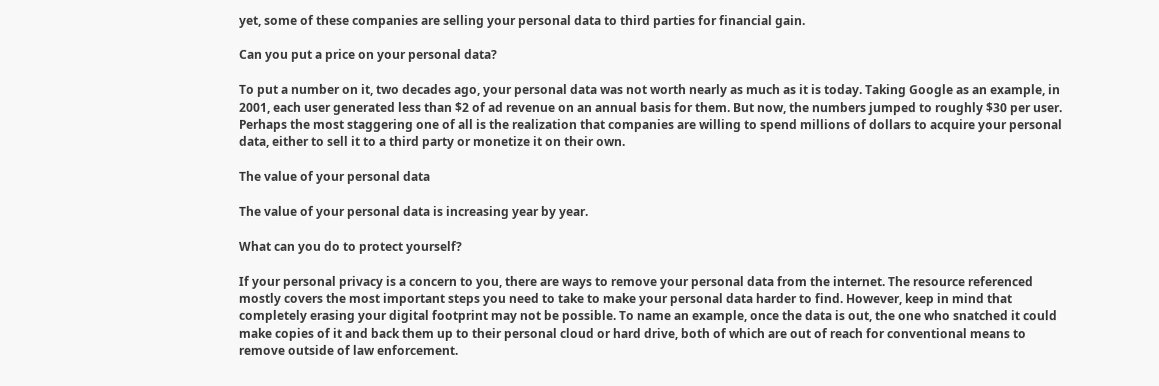yet, some of these companies are selling your personal data to third parties for financial gain.

Can you put a price on your personal data?

To put a number on it, two decades ago, your personal data was not worth nearly as much as it is today. Taking Google as an example, in 2001, each user generated less than $2 of ad revenue on an annual basis for them. But now, the numbers jumped to roughly $30 per user. Perhaps the most staggering one of all is the realization that companies are willing to spend millions of dollars to acquire your personal data, either to sell it to a third party or monetize it on their own.

The value of your personal data

The value of your personal data is increasing year by year.

What can you do to protect yourself?

If your personal privacy is a concern to you, there are ways to remove your personal data from the internet. The resource referenced mostly covers the most important steps you need to take to make your personal data harder to find. However, keep in mind that completely erasing your digital footprint may not be possible. To name an example, once the data is out, the one who snatched it could make copies of it and back them up to their personal cloud or hard drive, both of which are out of reach for conventional means to remove outside of law enforcement.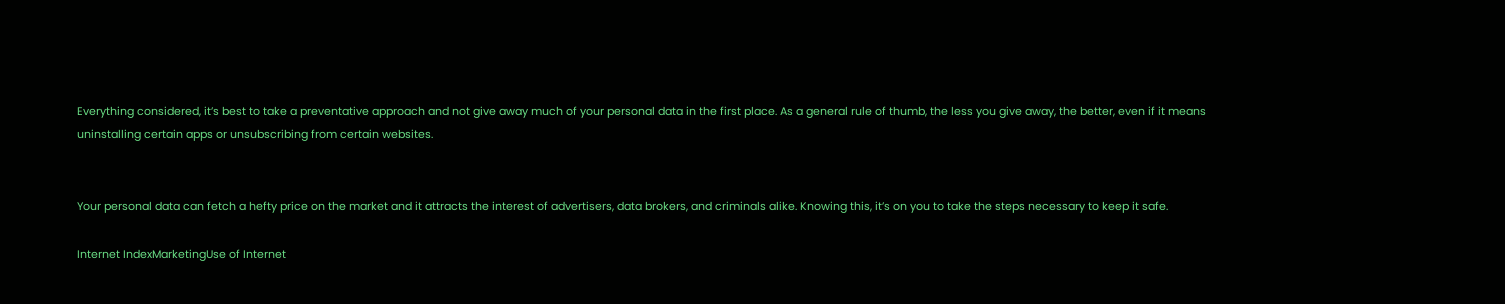Everything considered, it’s best to take a preventative approach and not give away much of your personal data in the first place. As a general rule of thumb, the less you give away, the better, even if it means uninstalling certain apps or unsubscribing from certain websites.


Your personal data can fetch a hefty price on the market and it attracts the interest of advertisers, data brokers, and criminals alike. Knowing this, it’s on you to take the steps necessary to keep it safe.

Internet IndexMarketingUse of Internet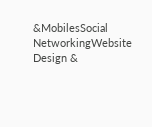&MobilesSocial NetworkingWebsite Design &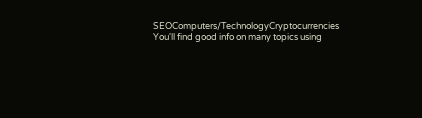SEOComputers/TechnologyCryptocurrencies
You'll find good info on many topics using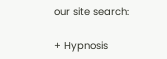our site search:

+ Hypnosis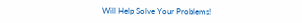Will Help Solve Your Problems!